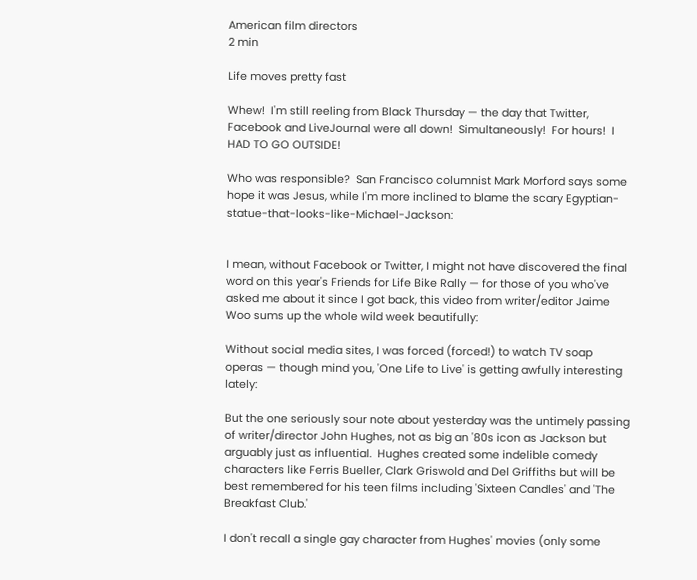American film directors
2 min

Life moves pretty fast

Whew!  I'm still reeling from Black Thursday — the day that Twitter, Facebook and LiveJournal were all down!  Simultaneously!  For hours!  I HAD TO GO OUTSIDE!

Who was responsible?  San Francisco columnist Mark Morford says some hope it was Jesus, while I'm more inclined to blame the scary Egyptian-statue-that-looks-like-Michael-Jackson:


I mean, without Facebook or Twitter, I might not have discovered the final word on this year's Friends for Life Bike Rally — for those of you who've asked me about it since I got back, this video from writer/editor Jaime Woo sums up the whole wild week beautifully:

Without social media sites, I was forced (forced!) to watch TV soap operas — though mind you, 'One Life to Live' is getting awfully interesting lately:

But the one seriously sour note about yesterday was the untimely passing of writer/director John Hughes, not as big an '80s icon as Jackson but arguably just as influential.  Hughes created some indelible comedy characters like Ferris Bueller, Clark Griswold and Del Griffiths but will be best remembered for his teen films including 'Sixteen Candles' and 'The Breakfast Club.'

I don't recall a single gay character from Hughes' movies (only some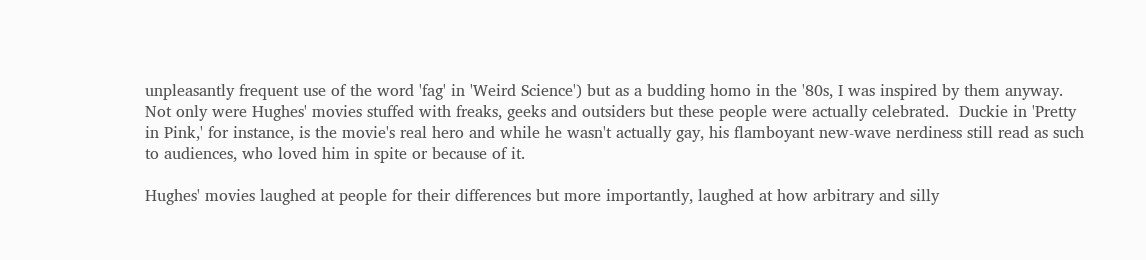unpleasantly frequent use of the word 'fag' in 'Weird Science') but as a budding homo in the '80s, I was inspired by them anyway.  Not only were Hughes' movies stuffed with freaks, geeks and outsiders but these people were actually celebrated.  Duckie in 'Pretty in Pink,' for instance, is the movie's real hero and while he wasn't actually gay, his flamboyant new-wave nerdiness still read as such to audiences, who loved him in spite or because of it.

Hughes' movies laughed at people for their differences but more importantly, laughed at how arbitrary and silly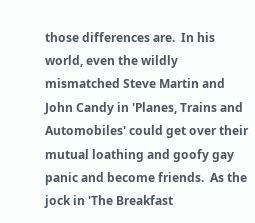those differences are.  In his world, even the wildly mismatched Steve Martin and John Candy in 'Planes, Trains and Automobiles' could get over their mutual loathing and goofy gay panic and become friends.  As the jock in 'The Breakfast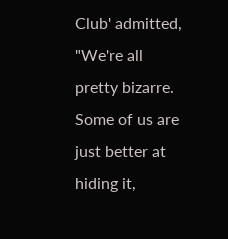Club' admitted, "We're all pretty bizarre. Some of us are just better at hiding it,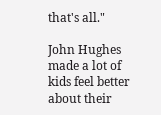that's all."

John Hughes made a lot of kids feel better about their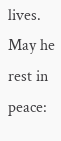lives.  May he rest in peace: